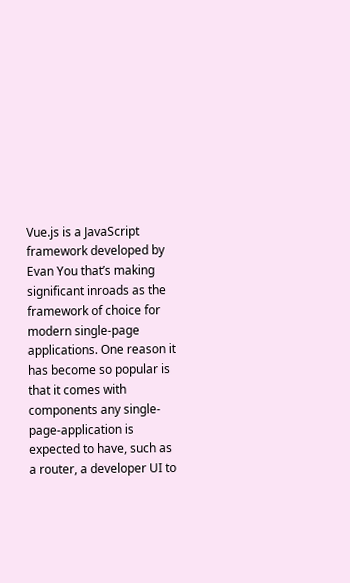Vue.js is a JavaScript framework developed by Evan You that’s making significant inroads as the framework of choice for modern single-page applications. One reason it has become so popular is that it comes with components any single-page-application is expected to have, such as a router, a developer UI to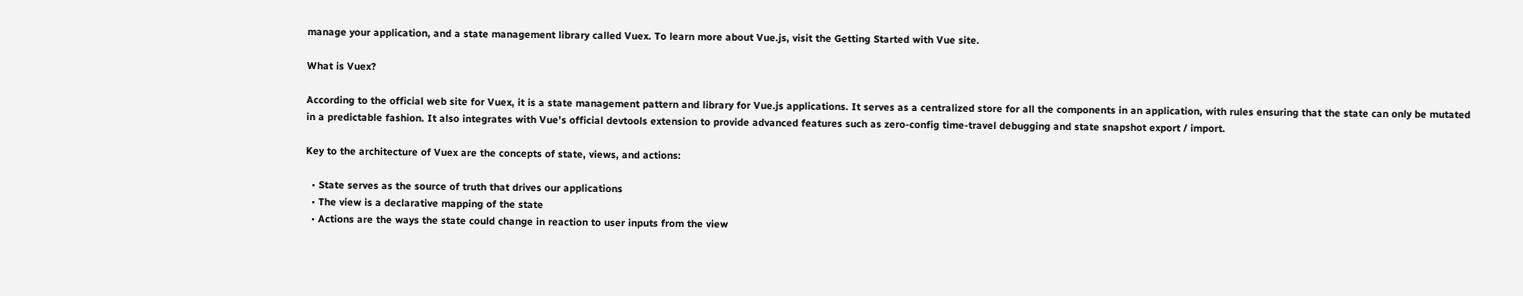manage your application, and a state management library called Vuex. To learn more about Vue.js, visit the Getting Started with Vue site.

What is Vuex?

According to the official web site for Vuex, it is a state management pattern and library for Vue.js applications. It serves as a centralized store for all the components in an application, with rules ensuring that the state can only be mutated in a predictable fashion. It also integrates with Vue’s official devtools extension to provide advanced features such as zero-config time-travel debugging and state snapshot export / import.

Key to the architecture of Vuex are the concepts of state, views, and actions:

  • State serves as the source of truth that drives our applications
  • The view is a declarative mapping of the state
  • Actions are the ways the state could change in reaction to user inputs from the view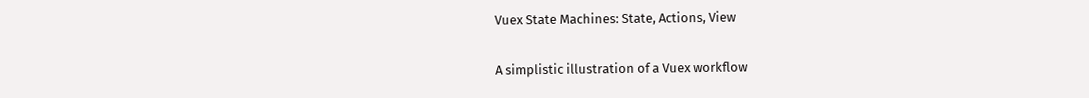Vuex State Machines: State, Actions, View

A simplistic illustration of a Vuex workflow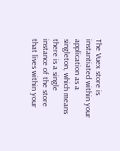The Vuex store is instantiated within your application as a singleton, which means there is a single instance of the store that lives within your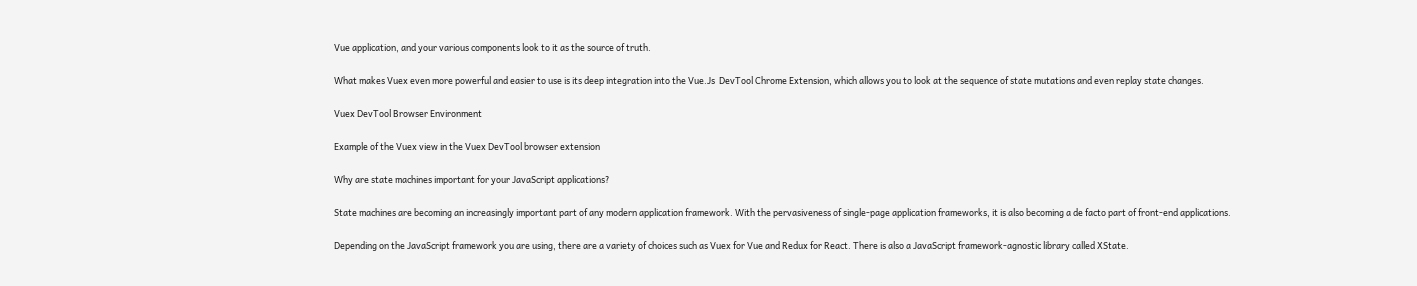Vue application, and your various components look to it as the source of truth.

What makes Vuex even more powerful and easier to use is its deep integration into the Vue.Js  DevTool Chrome Extension, which allows you to look at the sequence of state mutations and even replay state changes.

Vuex DevTool Browser Environment

Example of the Vuex view in the Vuex DevTool browser extension

Why are state machines important for your JavaScript applications?

State machines are becoming an increasingly important part of any modern application framework. With the pervasiveness of single-page application frameworks, it is also becoming a de facto part of front-end applications.

Depending on the JavaScript framework you are using, there are a variety of choices such as Vuex for Vue and Redux for React. There is also a JavaScript framework-agnostic library called XState.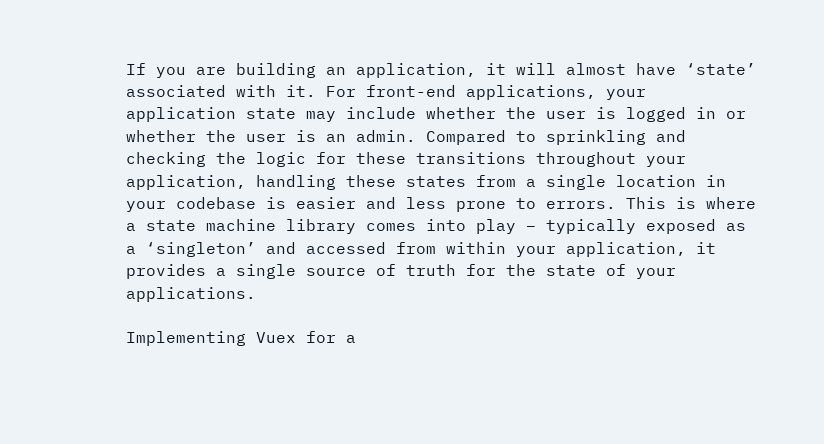If you are building an application, it will almost have ‘state’ associated with it. For front-end applications, your application state may include whether the user is logged in or whether the user is an admin. Compared to sprinkling and checking the logic for these transitions throughout your application, handling these states from a single location in your codebase is easier and less prone to errors. This is where a state machine library comes into play – typically exposed as a ‘singleton’ and accessed from within your application, it provides a single source of truth for the state of your applications.

Implementing Vuex for a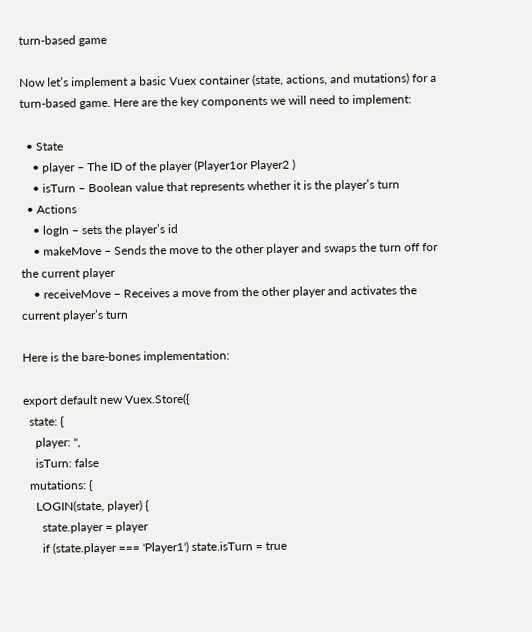turn-based game

Now let’s implement a basic Vuex container (state, actions, and mutations) for a turn-based game. Here are the key components we will need to implement:

  • State
    • player – The ID of the player (Player1or Player2 )
    • isTurn – Boolean value that represents whether it is the player’s turn
  • Actions
    • logIn – sets the player’s id
    • makeMove – Sends the move to the other player and swaps the turn off for the current player
    • receiveMove – Receives a move from the other player and activates the current player’s turn

Here is the bare-bones implementation:

export default new Vuex.Store({
  state: {
    player: '',
    isTurn: false
  mutations: {
    LOGIN(state, player) {
      state.player = player
      if (state.player === 'Player1') state.isTurn = true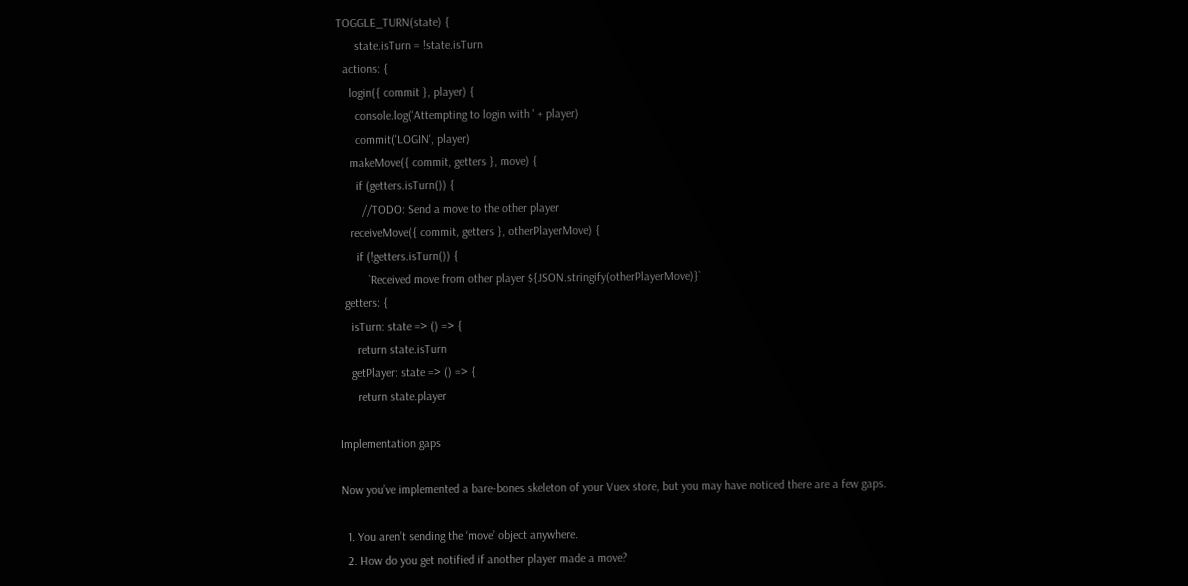TOGGLE_TURN(state) {
      state.isTurn = !state.isTurn
  actions: {
    login({ commit }, player) {
      console.log('Attempting to login with ' + player)
      commit('LOGIN', player)
    makeMove({ commit, getters }, move) {
      if (getters.isTurn()) {
        //TODO: Send a move to the other player
    receiveMove({ commit, getters }, otherPlayerMove) {
      if (!getters.isTurn()) {
          `Received move from other player ${JSON.stringify(otherPlayerMove)}`
  getters: {
    isTurn: state => () => {
      return state.isTurn
    getPlayer: state => () => {
      return state.player

Implementation gaps

Now you’ve implemented a bare-bones skeleton of your Vuex store, but you may have noticed there are a few gaps.

  1. You aren’t sending the ‘move’ object anywhere.
  2. How do you get notified if another player made a move?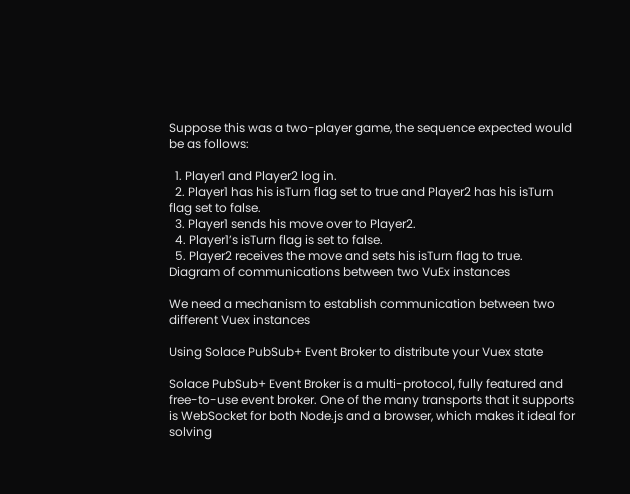Suppose this was a two-player game, the sequence expected would be as follows:

  1. Player1 and Player2 log in.
  2. Player1 has his isTurn flag set to true and Player2 has his isTurn flag set to false.
  3. Player1 sends his move over to Player2.
  4. Player1’s isTurn flag is set to false.
  5. Player2 receives the move and sets his isTurn flag to true.
Diagram of communications between two VuEx instances

We need a mechanism to establish communication between two different Vuex instances

Using Solace PubSub+ Event Broker to distribute your Vuex state

Solace PubSub+ Event Broker is a multi-protocol, fully featured and free-to-use event broker. One of the many transports that it supports is WebSocket for both Node.js and a browser, which makes it ideal for solving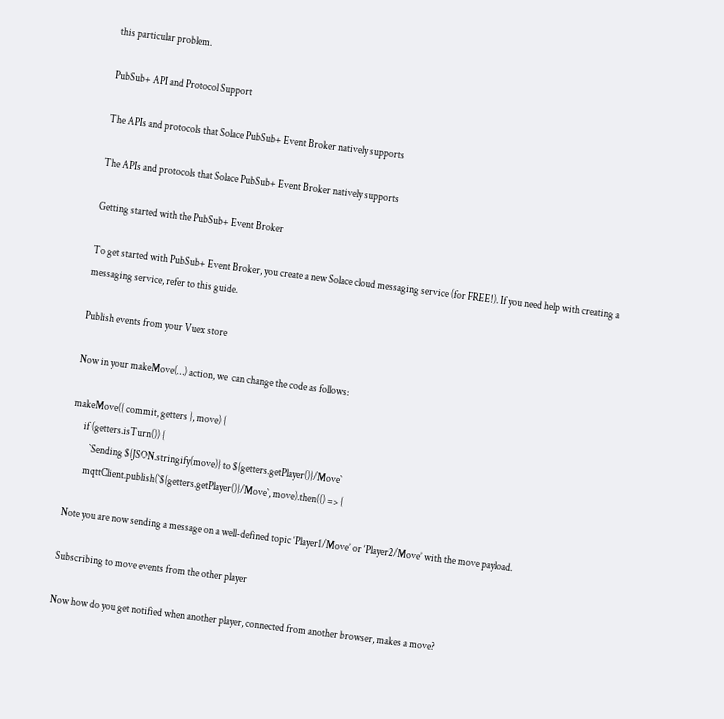this particular problem.

PubSub+ API and Protocol Support

The APIs and protocols that Solace PubSub+ Event Broker natively supports

The APIs and protocols that Solace PubSub+ Event Broker natively supports

Getting started with the PubSub+ Event Broker

To get started with PubSub+ Event Broker, you create a new Solace cloud messaging service (for FREE!). If you need help with creating a messaging service, refer to this guide.

Publish events from your Vuex store

Now in your makeMove(…) action, we  can change the code as follows:

makeMove({ commit, getters }, move) {
      if (getters.isTurn()) {
          `Sending ${JSON.stringify(move)} to ${getters.getPlayer()}/Move`
        mqttClient.publish(`${getters.getPlayer()}/Move`, move).then(() => {

Note you are now sending a message on a well-defined topic ‘Player1/Move’ or ‘Player2/Move’ with the move payload.

Subscribing to move events from the other player

Now how do you get notified when another player, connected from another browser, makes a move?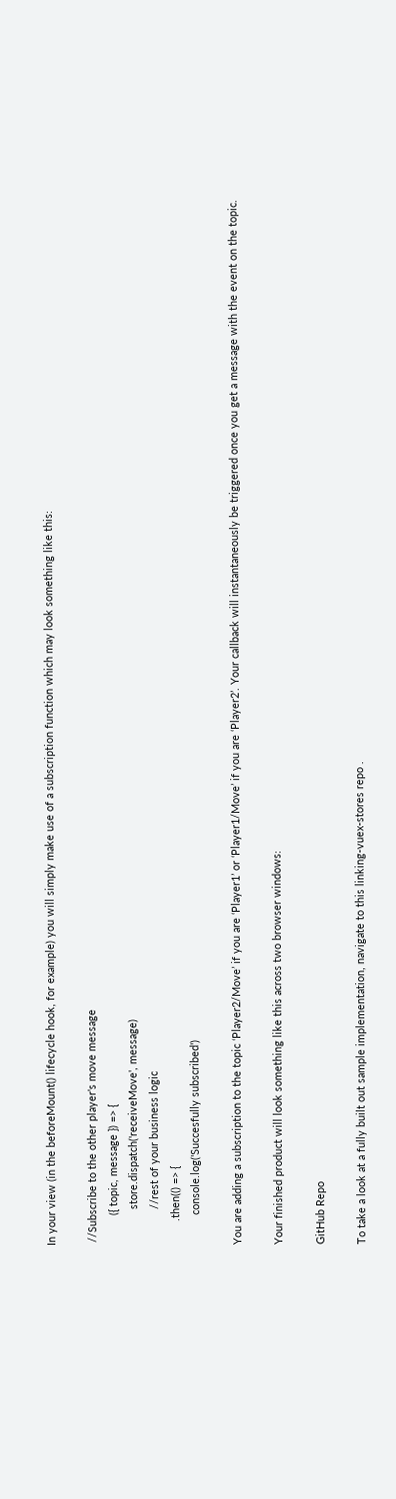In your view (in the beforeMount() lifecycle hook, for example) you will simply make use of a subscription function which may look something like this:

 //Subscribe to the other player's move message
          ({ topic, message }) => {
            store.dispatch('receiveMove', message)
            //rest of your business logic
        .then(() => {
          console.log('Succesfully subscribed')

You are adding a subscription to the topic ‘Player2/Move’ if you are ‘Player1’ or ‘Player1/Move’ if you are ‘Player2’. Your callback will instantaneously be triggered once you get a message with the event on the topic.

Your finished product will look something like this across two browser windows:

GitHub Repo

To take a look at a fully built out sample implementation, navigate to this linking-vuex-stores repo .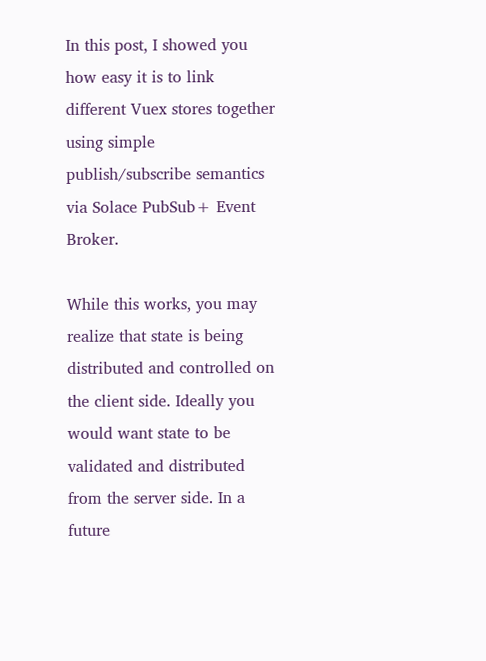In this post, I showed you how easy it is to link different Vuex stores together using simple publish/subscribe semantics via Solace PubSub+ Event Broker.

While this works, you may realize that state is being distributed and controlled on the client side. Ideally you would want state to be validated and distributed from the server side. In a future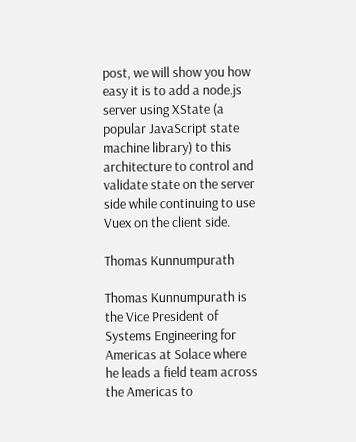post, we will show you how easy it is to add a node.js server using XState (a popular JavaScript state machine library) to this architecture to control and validate state on the server side while continuing to use Vuex on the client side.

Thomas Kunnumpurath

Thomas Kunnumpurath is the Vice President of Systems Engineering for Americas at Solace where he leads a field team across the Americas to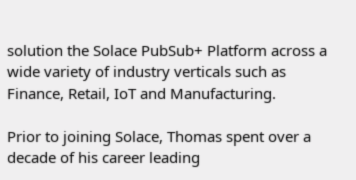solution the Solace PubSub+ Platform across a wide variety of industry verticals such as Finance, Retail, IoT and Manufacturing.

Prior to joining Solace, Thomas spent over a decade of his career leading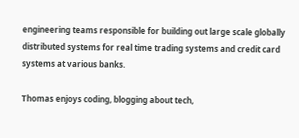engineering teams responsible for building out large scale globally distributed systems for real time trading systems and credit card systems at various banks.

Thomas enjoys coding, blogging about tech,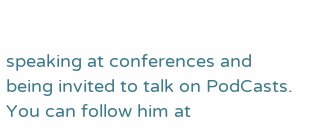speaking at conferences and being invited to talk on PodCasts. You can follow him at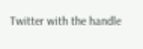Twitter with the handle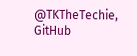@TKTheTechie, GitHub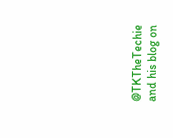@TKTheTechie and his blog on